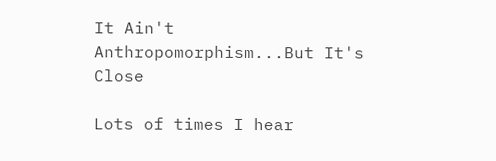It Ain't Anthropomorphism...But It's Close

Lots of times I hear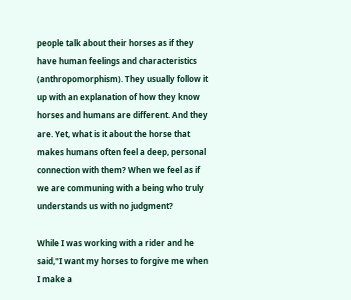people talk about their horses as if they have human feelings and characteristics (anthropomorphism). They usually follow it up with an explanation of how they know horses and humans are different. And they are. Yet, what is it about the horse that makes humans often feel a deep, personal connection with them? When we feel as if we are communing with a being who truly understands us with no judgment?

While I was working with a rider and he said,"I want my horses to forgive me when I make a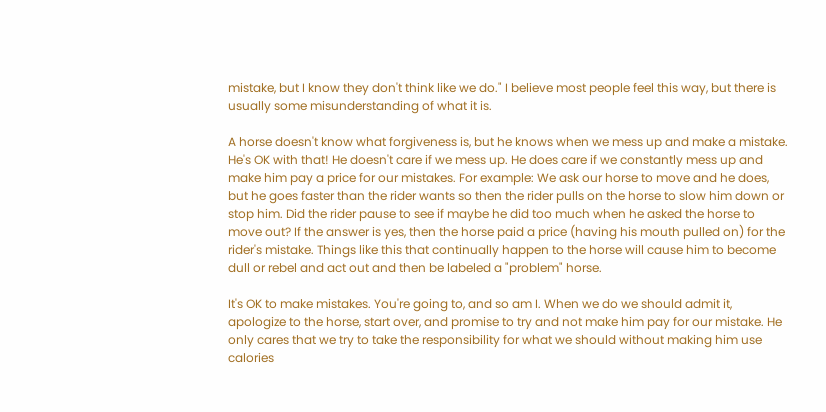mistake, but I know they don't think like we do." I believe most people feel this way, but there is usually some misunderstanding of what it is.

A horse doesn't know what forgiveness is, but he knows when we mess up and make a mistake. He's OK with that! He doesn't care if we mess up. He does care if we constantly mess up and make him pay a price for our mistakes. For example: We ask our horse to move and he does, but he goes faster than the rider wants so then the rider pulls on the horse to slow him down or stop him. Did the rider pause to see if maybe he did too much when he asked the horse to move out? If the answer is yes, then the horse paid a price (having his mouth pulled on) for the rider's mistake. Things like this that continually happen to the horse will cause him to become dull or rebel and act out and then be labeled a "problem" horse.

It's OK to make mistakes. You're going to, and so am I. When we do we should admit it, apologize to the horse, start over, and promise to try and not make him pay for our mistake. He only cares that we try to take the responsibility for what we should without making him use calories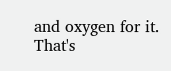and oxygen for it. That's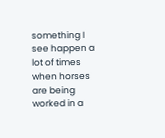something I see happen a lot of times when horses are being worked in a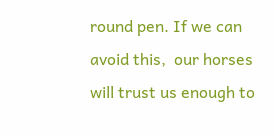round pen. If we can avoid this,  our horses will trust us enough to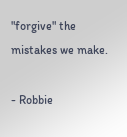"forgive" the mistakes we make.

- Robbie